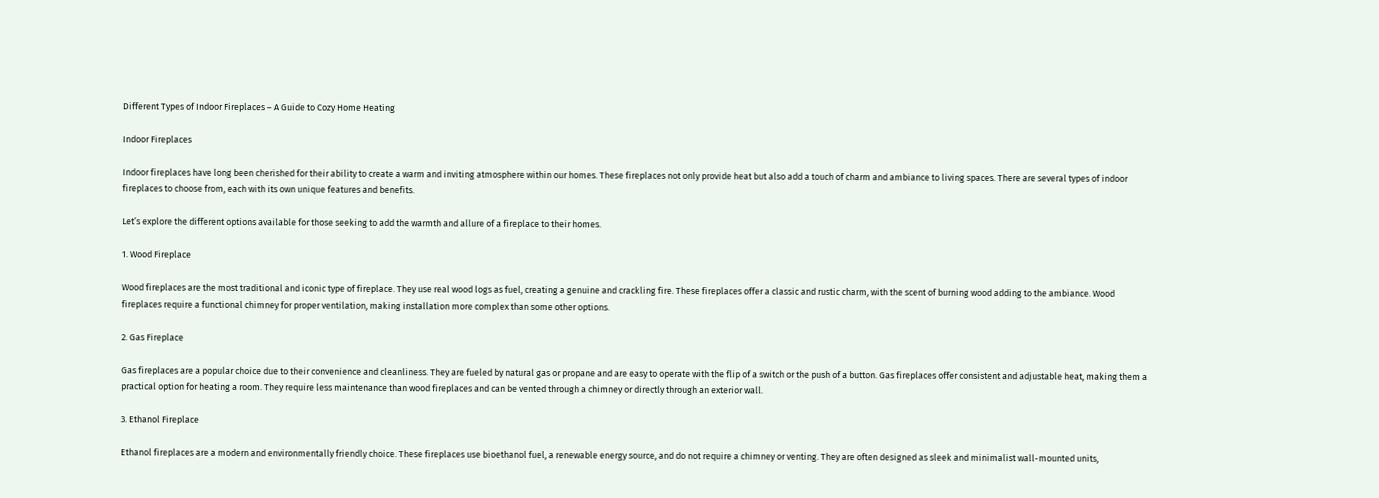Different Types of Indoor Fireplaces – A Guide to Cozy Home Heating

Indoor Fireplaces

Indoor fireplaces have long been cherished for their ability to create a warm and inviting atmosphere within our homes. These fireplaces not only provide heat but also add a touch of charm and ambiance to living spaces. There are several types of indoor fireplaces to choose from, each with its own unique features and benefits.

Let’s explore the different options available for those seeking to add the warmth and allure of a fireplace to their homes.

1. Wood Fireplace

Wood fireplaces are the most traditional and iconic type of fireplace. They use real wood logs as fuel, creating a genuine and crackling fire. These fireplaces offer a classic and rustic charm, with the scent of burning wood adding to the ambiance. Wood fireplaces require a functional chimney for proper ventilation, making installation more complex than some other options.

2. Gas Fireplace

Gas fireplaces are a popular choice due to their convenience and cleanliness. They are fueled by natural gas or propane and are easy to operate with the flip of a switch or the push of a button. Gas fireplaces offer consistent and adjustable heat, making them a practical option for heating a room. They require less maintenance than wood fireplaces and can be vented through a chimney or directly through an exterior wall.

3. Ethanol Fireplace

Ethanol fireplaces are a modern and environmentally friendly choice. These fireplaces use bioethanol fuel, a renewable energy source, and do not require a chimney or venting. They are often designed as sleek and minimalist wall-mounted units,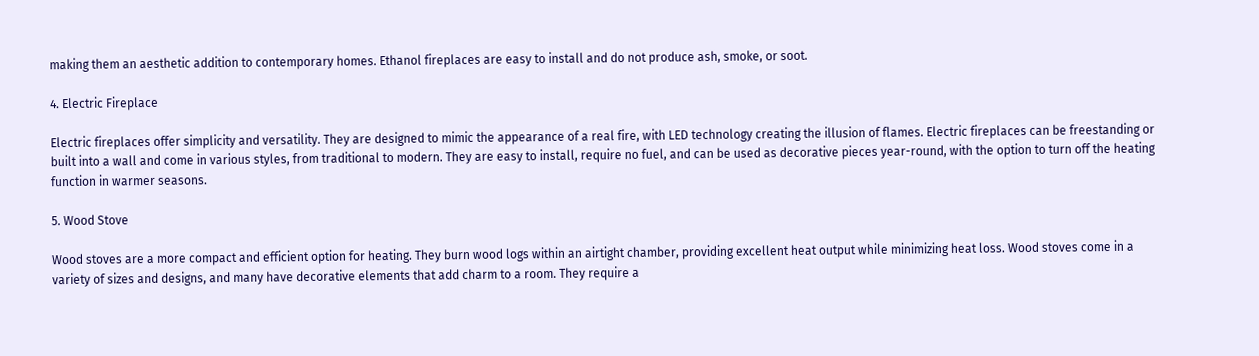making them an aesthetic addition to contemporary homes. Ethanol fireplaces are easy to install and do not produce ash, smoke, or soot.

4. Electric Fireplace

Electric fireplaces offer simplicity and versatility. They are designed to mimic the appearance of a real fire, with LED technology creating the illusion of flames. Electric fireplaces can be freestanding or built into a wall and come in various styles, from traditional to modern. They are easy to install, require no fuel, and can be used as decorative pieces year-round, with the option to turn off the heating function in warmer seasons.

5. Wood Stove

Wood stoves are a more compact and efficient option for heating. They burn wood logs within an airtight chamber, providing excellent heat output while minimizing heat loss. Wood stoves come in a variety of sizes and designs, and many have decorative elements that add charm to a room. They require a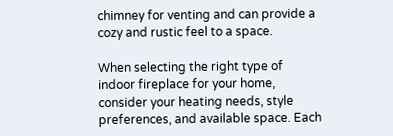chimney for venting and can provide a cozy and rustic feel to a space.

When selecting the right type of indoor fireplace for your home, consider your heating needs, style preferences, and available space. Each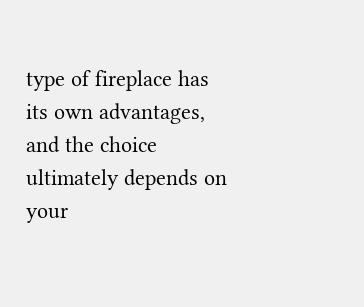type of fireplace has its own advantages, and the choice ultimately depends on your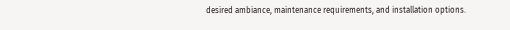desired ambiance, maintenance requirements, and installation options.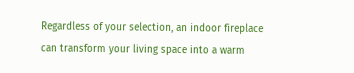Regardless of your selection, an indoor fireplace can transform your living space into a warm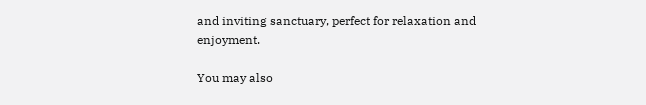and inviting sanctuary, perfect for relaxation and enjoyment.

You may also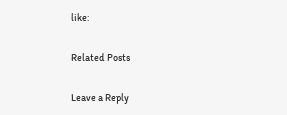like:

Related Posts

Leave a Reply